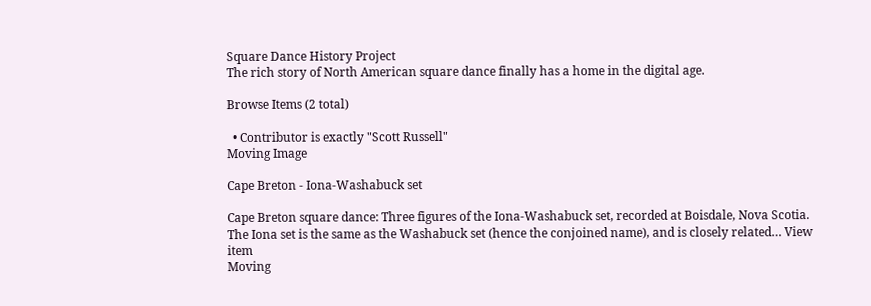Square Dance History Project
The rich story of North American square dance finally has a home in the digital age.

Browse Items (2 total)

  • Contributor is exactly "Scott Russell"
Moving Image

Cape Breton - Iona-Washabuck set

Cape Breton square dance: Three figures of the Iona-Washabuck set, recorded at Boisdale, Nova Scotia. The Iona set is the same as the Washabuck set (hence the conjoined name), and is closely related… View item
Moving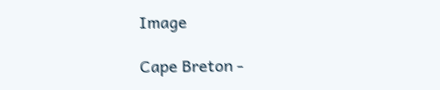Image

Cape Breton -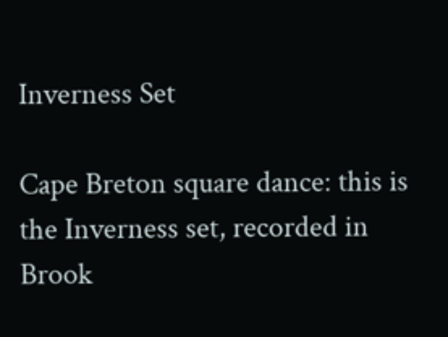Inverness Set

Cape Breton square dance: this is the Inverness set, recorded in Brook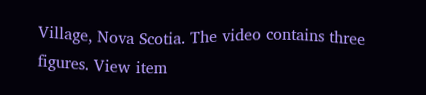Village, Nova Scotia. The video contains three figures. View item